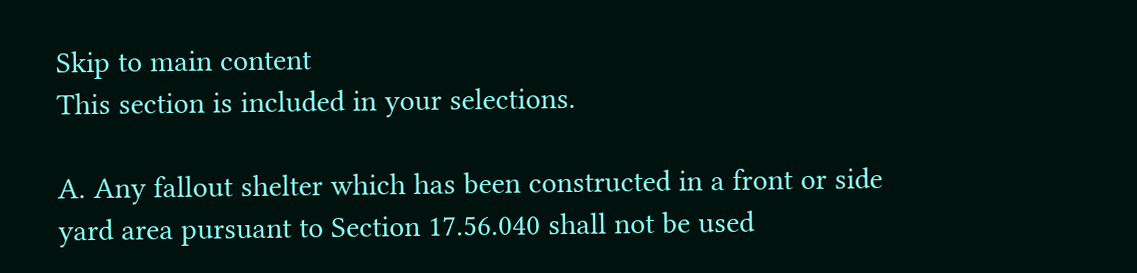Skip to main content
This section is included in your selections.

A. Any fallout shelter which has been constructed in a front or side yard area pursuant to Section 17.56.040 shall not be used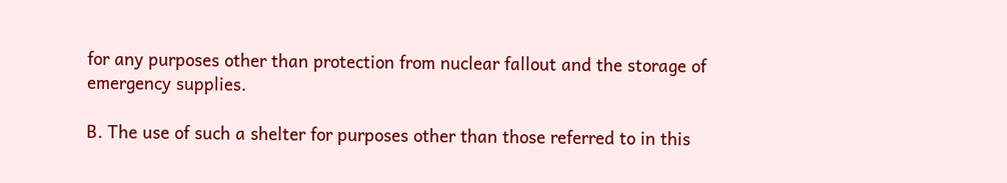for any purposes other than protection from nuclear fallout and the storage of emergency supplies.

B. The use of such a shelter for purposes other than those referred to in this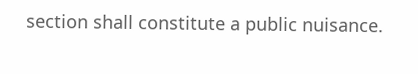section shall constitute a public nuisance.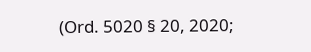(Ord. 5020 § 20, 2020;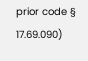prior code § 17.69.090)